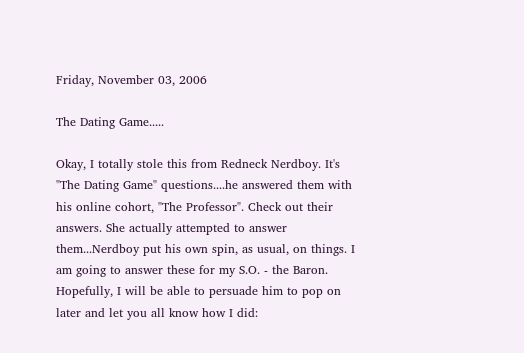Friday, November 03, 2006

The Dating Game.....

Okay, I totally stole this from Redneck Nerdboy. It's "The Dating Game" questions....he answered them with his online cohort, "The Professor". Check out their answers. She actually attempted to answer them...Nerdboy put his own spin, as usual, on things. I am going to answer these for my S.O. - the Baron. Hopefully, I will be able to persuade him to pop on later and let you all know how I did: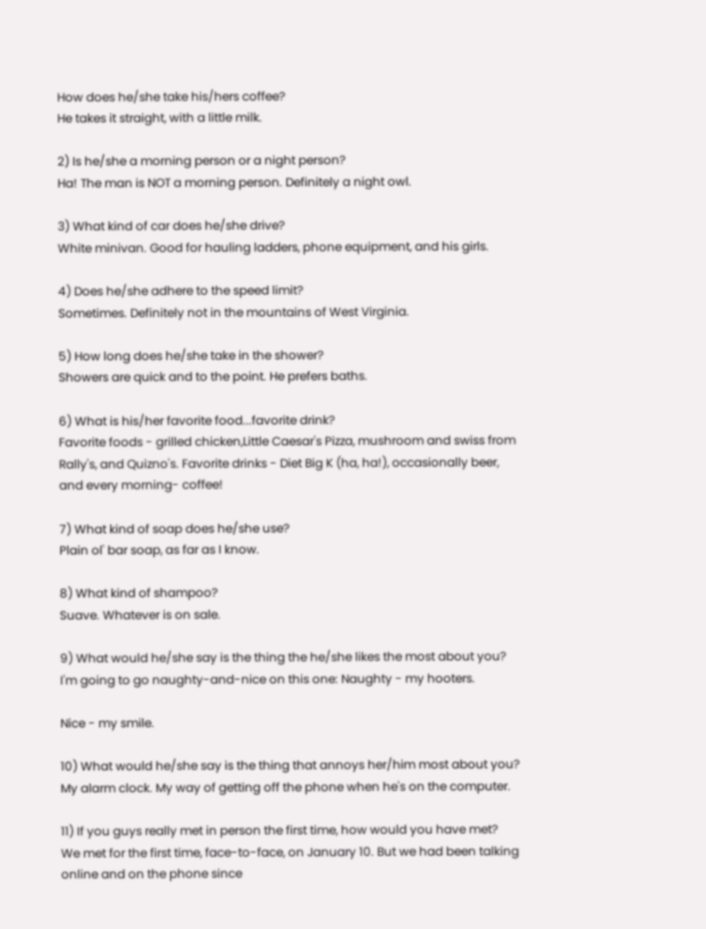How does he/she take his/hers coffee?
He takes it straight, with a little milk.

2) Is he/she a morning person or a night person?
Ha! The man is NOT a morning person. Definitely a night owl.

3) What kind of car does he/she drive?
White minivan. Good for hauling ladders, phone equipment, and his girls.

4) Does he/she adhere to the speed limit?
Sometimes. Definitely not in the mountains of West Virginia.

5) How long does he/she take in the shower?
Showers are quick and to the point. He prefers baths.

6) What is his/her favorite food...favorite drink?
Favorite foods - grilled chicken,Little Caesar's Pizza, mushroom and swiss from Rally's, and Quizno's. Favorite drinks - Diet Big K (ha, ha!), occasionally beer, and every morning- coffee!

7) What kind of soap does he/she use?
Plain ol' bar soap, as far as I know.

8) What kind of shampoo?
Suave. Whatever is on sale.

9) What would he/she say is the thing the he/she likes the most about you?
I'm going to go naughty-and-nice on this one: Naughty - my hooters.

Nice - my smile.

10) What would he/she say is the thing that annoys her/him most about you?
My alarm clock. My way of getting off the phone when he's on the computer.

11) If you guys really met in person the first time, how would you have met?
We met for the first time, face-to-face, on January 10. But we had been talking online and on the phone since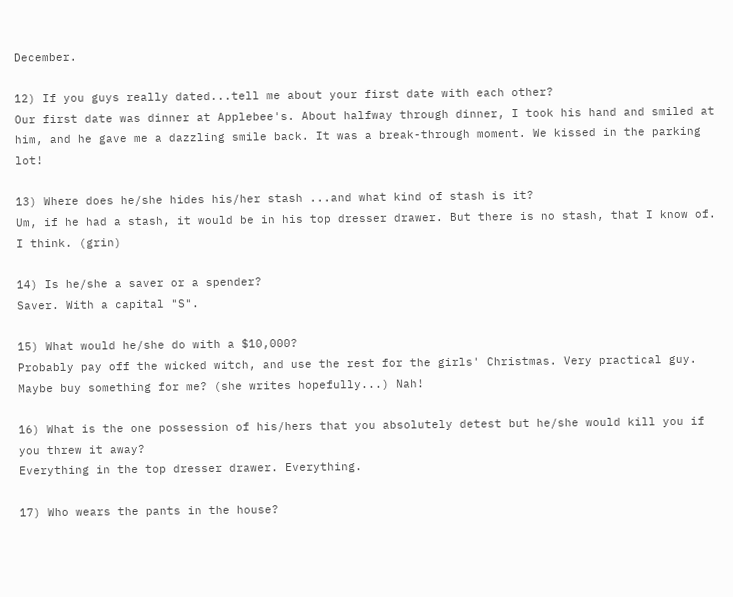December.

12) If you guys really dated...tell me about your first date with each other?
Our first date was dinner at Applebee's. About halfway through dinner, I took his hand and smiled at him, and he gave me a dazzling smile back. It was a break-through moment. We kissed in the parking lot!

13) Where does he/she hides his/her stash ...and what kind of stash is it?
Um, if he had a stash, it would be in his top dresser drawer. But there is no stash, that I know of. I think. (grin)

14) Is he/she a saver or a spender?
Saver. With a capital "S".

15) What would he/she do with a $10,000?
Probably pay off the wicked witch, and use the rest for the girls' Christmas. Very practical guy. Maybe buy something for me? (she writes hopefully...) Nah!

16) What is the one possession of his/hers that you absolutely detest but he/she would kill you if you threw it away?
Everything in the top dresser drawer. Everything.

17) Who wears the pants in the house?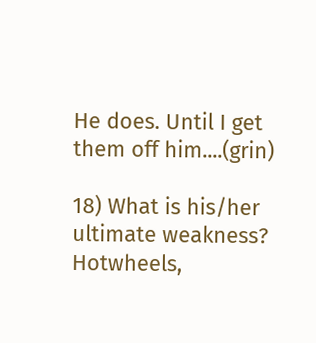He does. Until I get them off him....(grin)

18) What is his/her ultimate weakness?
Hotwheels,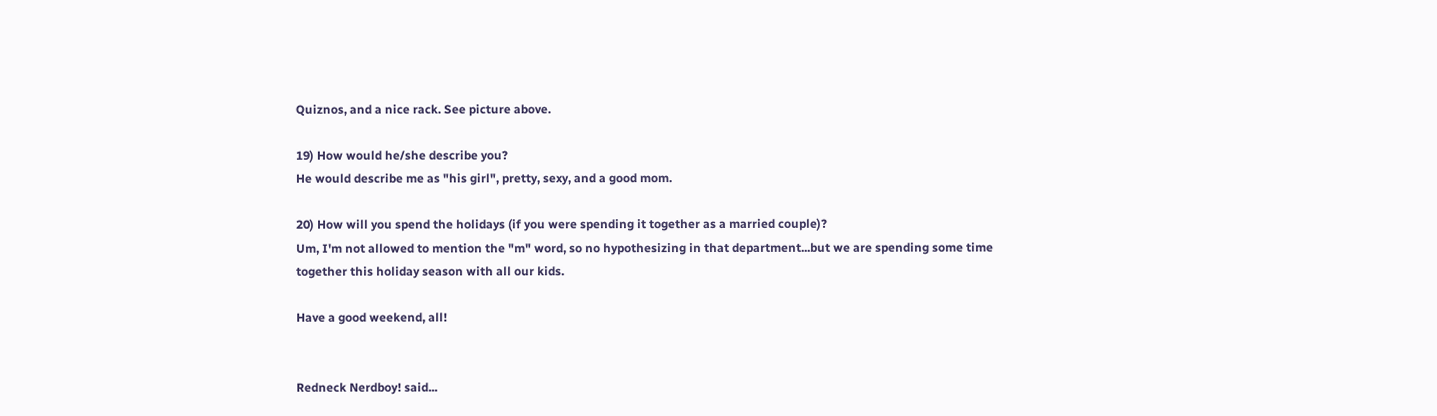Quiznos, and a nice rack. See picture above.

19) How would he/she describe you?
He would describe me as "his girl", pretty, sexy, and a good mom.

20) How will you spend the holidays (if you were spending it together as a married couple)?
Um, I'm not allowed to mention the "m" word, so no hypothesizing in that department...but we are spending some time together this holiday season with all our kids.

Have a good weekend, all!


Redneck Nerdboy! said...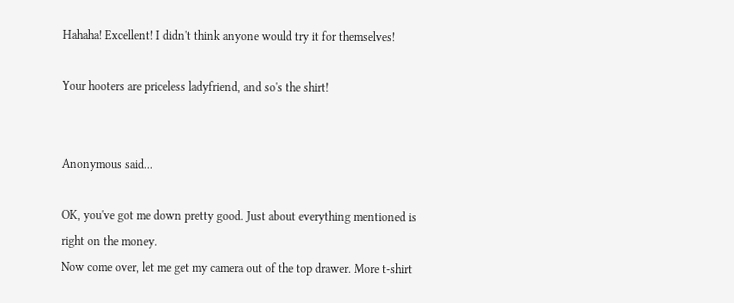Hahaha! Excellent! I didn't think anyone would try it for themselves!

Your hooters are priceless ladyfriend, and so's the shirt!


Anonymous said...

OK, you've got me down pretty good. Just about everything mentioned is right on the money.
Now come over, let me get my camera out of the top drawer. More t-shirt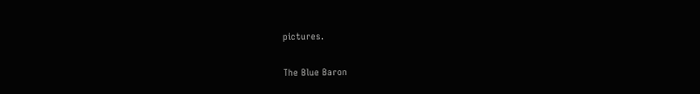pictures.

The Blue Baron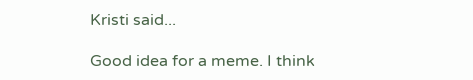Kristi said...

Good idea for a meme. I think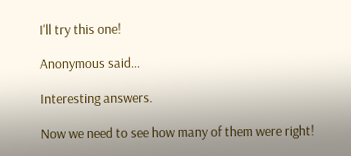I'll try this one!

Anonymous said...

Interesting answers.

Now we need to see how many of them were right!